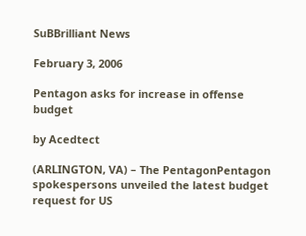SuBBrilliant News

February 3, 2006

Pentagon asks for increase in offense budget

by Acedtect

(ARLINGTON, VA) – The PentagonPentagon spokespersons unveiled the latest budget request for US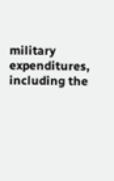military expenditures, including the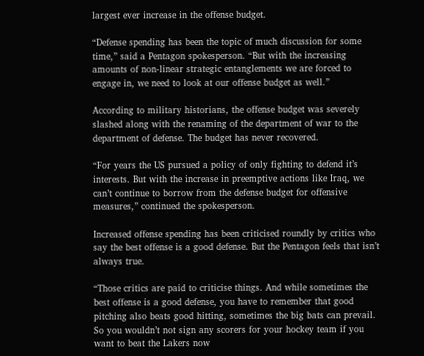largest ever increase in the offense budget.

“Defense spending has been the topic of much discussion for some time,” said a Pentagon spokesperson. “But with the increasing amounts of non-linear strategic entanglements we are forced to engage in, we need to look at our offense budget as well.”

According to military historians, the offense budget was severely slashed along with the renaming of the department of war to the department of defense. The budget has never recovered.

“For years the US pursued a policy of only fighting to defend it’s interests. But with the increase in preemptive actions like Iraq, we can’t continue to borrow from the defense budget for offensive measures,” continued the spokesperson.

Increased offense spending has been criticised roundly by critics who say the best offense is a good defense. But the Pentagon feels that isn’t always true.

“Those critics are paid to criticise things. And while sometimes the best offense is a good defense, you have to remember that good pitching also beats good hitting, sometimes the big bats can prevail. So you wouldn’t not sign any scorers for your hockey team if you want to beat the Lakers now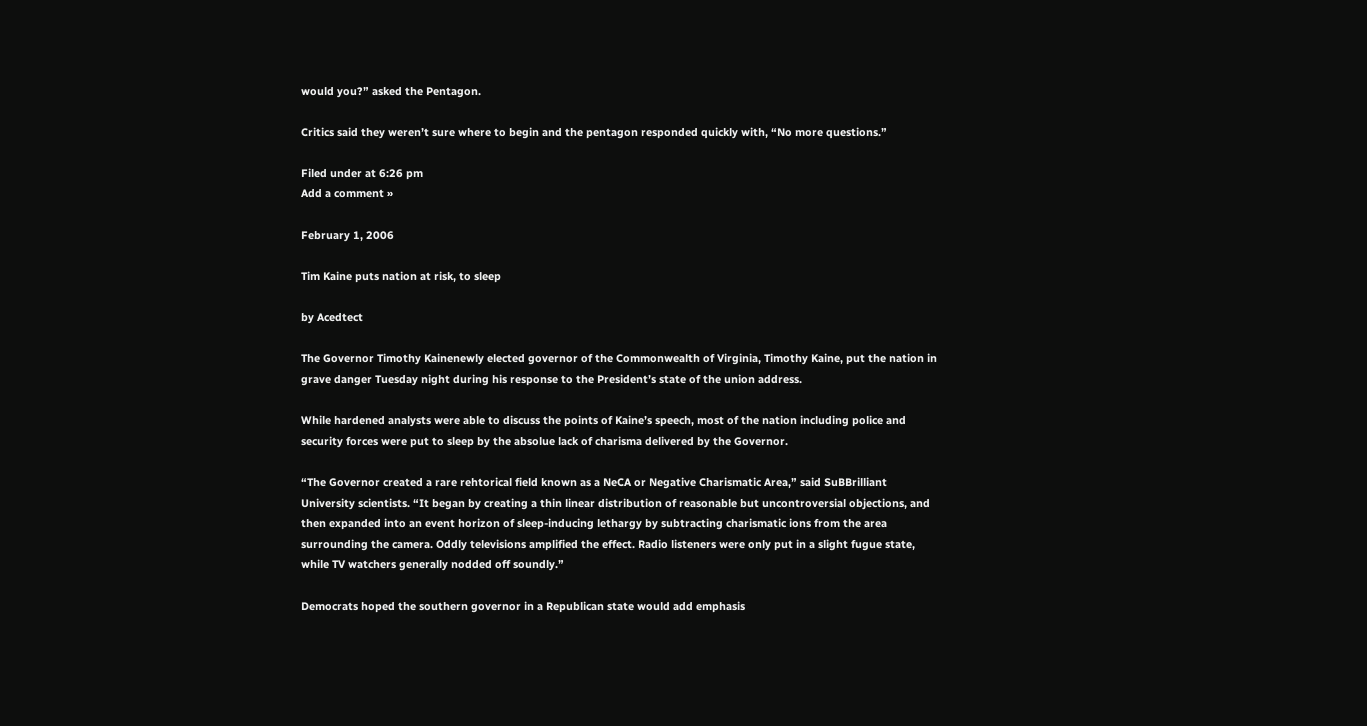would you?” asked the Pentagon.

Critics said they weren’t sure where to begin and the pentagon responded quickly with, “No more questions.”

Filed under at 6:26 pm
Add a comment »

February 1, 2006

Tim Kaine puts nation at risk, to sleep

by Acedtect

The Governor Timothy Kainenewly elected governor of the Commonwealth of Virginia, Timothy Kaine, put the nation in grave danger Tuesday night during his response to the President’s state of the union address.

While hardened analysts were able to discuss the points of Kaine’s speech, most of the nation including police and security forces were put to sleep by the absolue lack of charisma delivered by the Governor.

“The Governor created a rare rehtorical field known as a NeCA or Negative Charismatic Area,” said SuBBrilliant University scientists. “It began by creating a thin linear distribution of reasonable but uncontroversial objections, and then expanded into an event horizon of sleep-inducing lethargy by subtracting charismatic ions from the area surrounding the camera. Oddly televisions amplified the effect. Radio listeners were only put in a slight fugue state, while TV watchers generally nodded off soundly.”

Democrats hoped the southern governor in a Republican state would add emphasis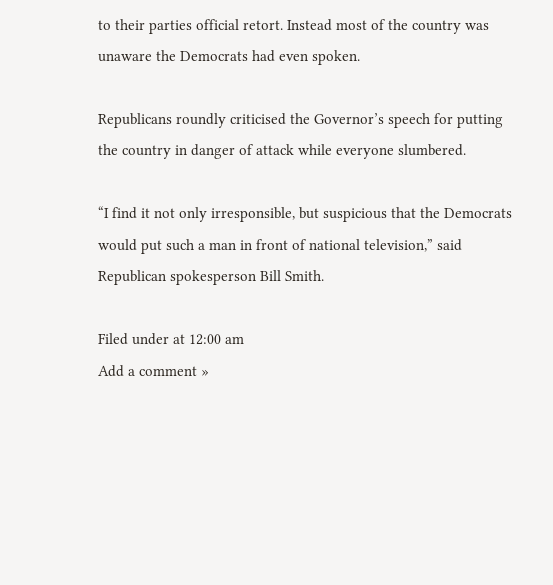to their parties official retort. Instead most of the country was unaware the Democrats had even spoken.

Republicans roundly criticised the Governor’s speech for putting the country in danger of attack while everyone slumbered.

“I find it not only irresponsible, but suspicious that the Democrats would put such a man in front of national television,” said Republican spokesperson Bill Smith.

Filed under at 12:00 am
Add a comment »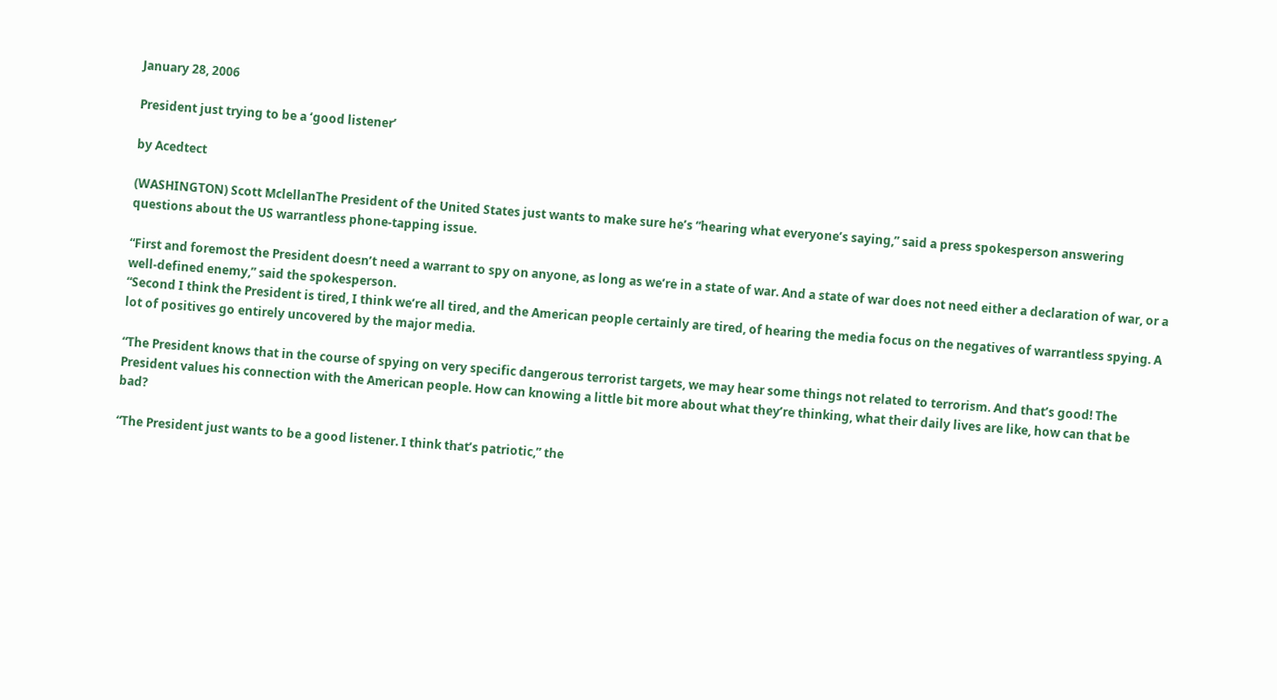January 28, 2006

President just trying to be a ‘good listener’

by Acedtect

(WASHINGTON) Scott MclellanThe President of the United States just wants to make sure he’s “hearing what everyone’s saying,” said a press spokesperson answering questions about the US warrantless phone-tapping issue.

“First and foremost the President doesn’t need a warrant to spy on anyone, as long as we’re in a state of war. And a state of war does not need either a declaration of war, or a well-defined enemy,” said the spokesperson.
“Second I think the President is tired, I think we’re all tired, and the American people certainly are tired, of hearing the media focus on the negatives of warrantless spying. A lot of positives go entirely uncovered by the major media.

“The President knows that in the course of spying on very specific dangerous terrorist targets, we may hear some things not related to terrorism. And that’s good! The President values his connection with the American people. How can knowing a little bit more about what they’re thinking, what their daily lives are like, how can that be bad?

“The President just wants to be a good listener. I think that’s patriotic,” the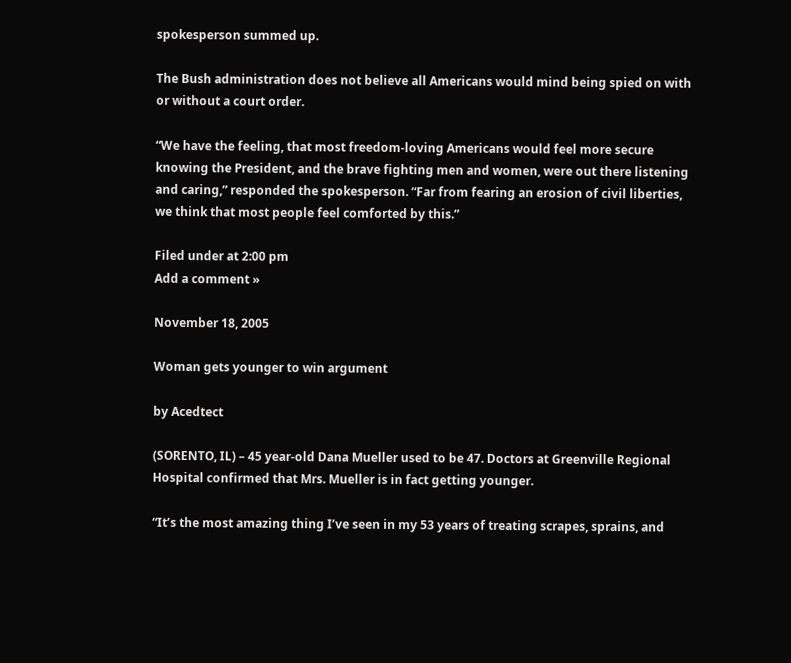spokesperson summed up.

The Bush administration does not believe all Americans would mind being spied on with or without a court order.

“We have the feeling, that most freedom-loving Americans would feel more secure knowing the President, and the brave fighting men and women, were out there listening and caring,” responded the spokesperson. “Far from fearing an erosion of civil liberties, we think that most people feel comforted by this.”

Filed under at 2:00 pm
Add a comment »

November 18, 2005

Woman gets younger to win argument

by Acedtect

(SORENTO, IL) – 45 year-old Dana Mueller used to be 47. Doctors at Greenville Regional Hospital confirmed that Mrs. Mueller is in fact getting younger.

“It’s the most amazing thing I’ve seen in my 53 years of treating scrapes, sprains, and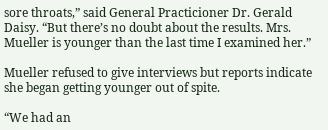sore throats,” said General Practicioner Dr. Gerald Daisy. “But there’s no doubt about the results. Mrs. Mueller is younger than the last time I examined her.”

Mueller refused to give interviews but reports indicate she began getting younger out of spite.

“We had an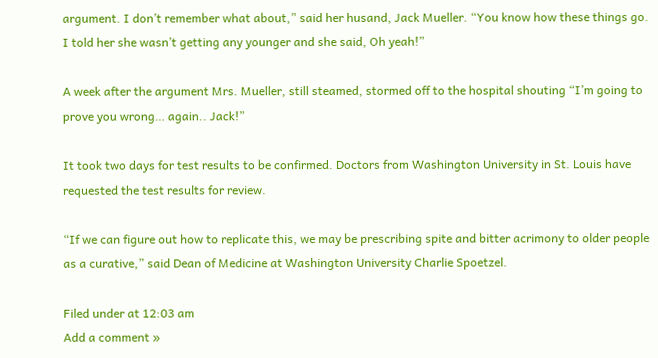argument. I don’t remember what about,” said her husand, Jack Mueller. “You know how these things go. I told her she wasn’t getting any younger and she said, Oh yeah!”

A week after the argument Mrs. Mueller, still steamed, stormed off to the hospital shouting “I’m going to prove you wrong… again.. Jack!”

It took two days for test results to be confirmed. Doctors from Washington University in St. Louis have requested the test results for review.

“If we can figure out how to replicate this, we may be prescribing spite and bitter acrimony to older people as a curative,” said Dean of Medicine at Washington University Charlie Spoetzel.

Filed under at 12:03 am
Add a comment »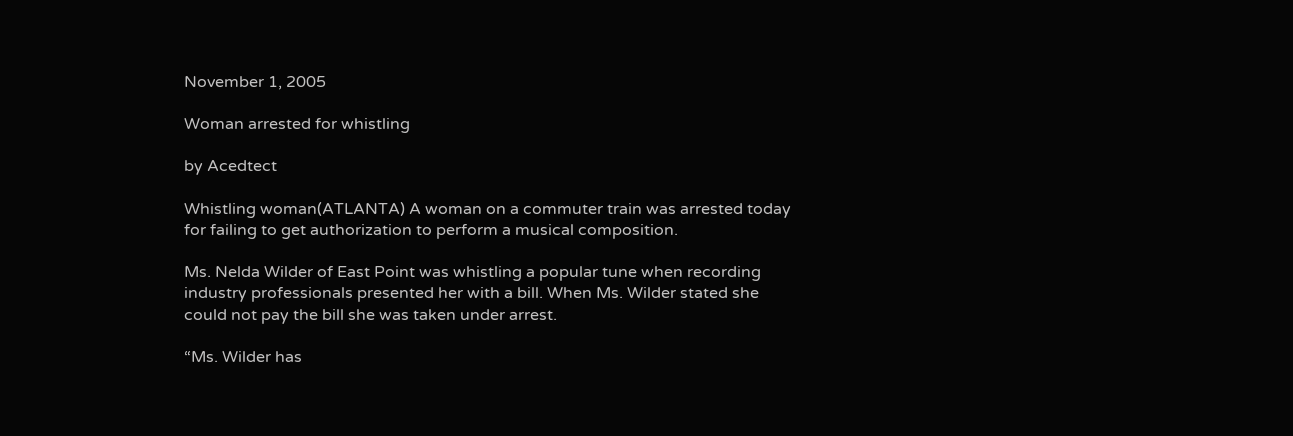November 1, 2005

Woman arrested for whistling

by Acedtect

Whistling woman(ATLANTA) A woman on a commuter train was arrested today for failing to get authorization to perform a musical composition.

Ms. Nelda Wilder of East Point was whistling a popular tune when recording industry professionals presented her with a bill. When Ms. Wilder stated she could not pay the bill she was taken under arrest.

“Ms. Wilder has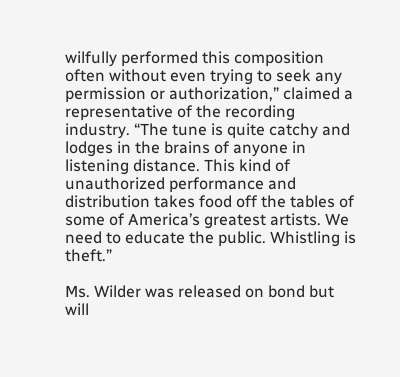wilfully performed this composition often without even trying to seek any permission or authorization,” claimed a representative of the recording industry. “The tune is quite catchy and lodges in the brains of anyone in listening distance. This kind of unauthorized performance and distribution takes food off the tables of some of America’s greatest artists. We need to educate the public. Whistling is theft.”

Ms. Wilder was released on bond but will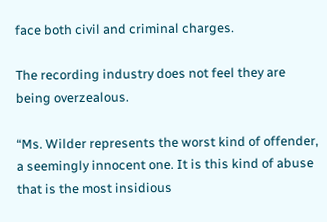face both civil and criminal charges.

The recording industry does not feel they are being overzealous.

“Ms. Wilder represents the worst kind of offender, a seemingly innocent one. It is this kind of abuse that is the most insidious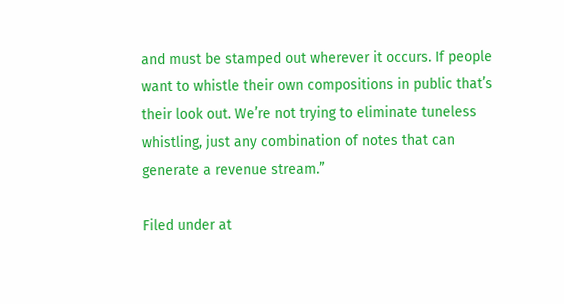and must be stamped out wherever it occurs. If people want to whistle their own compositions in public that’s their look out. We’re not trying to eliminate tuneless whistling, just any combination of notes that can generate a revenue stream.”

Filed under at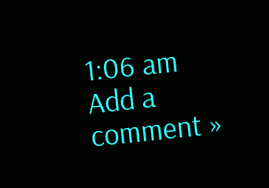1:06 am
Add a comment »